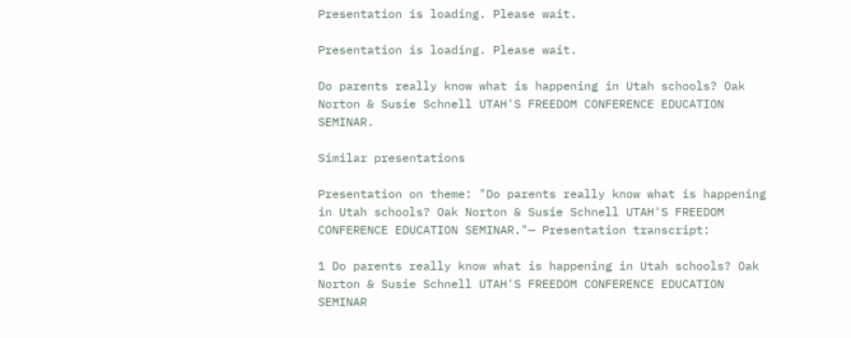Presentation is loading. Please wait.

Presentation is loading. Please wait.

Do parents really know what is happening in Utah schools? Oak Norton & Susie Schnell UTAH'S FREEDOM CONFERENCE EDUCATION SEMINAR.

Similar presentations

Presentation on theme: "Do parents really know what is happening in Utah schools? Oak Norton & Susie Schnell UTAH'S FREEDOM CONFERENCE EDUCATION SEMINAR."— Presentation transcript:

1 Do parents really know what is happening in Utah schools? Oak Norton & Susie Schnell UTAH'S FREEDOM CONFERENCE EDUCATION SEMINAR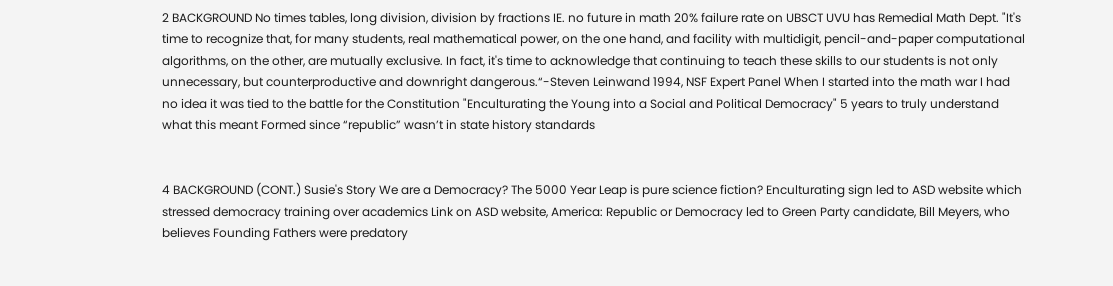2 BACKGROUND No times tables, long division, division by fractions IE. no future in math 20% failure rate on UBSCT UVU has Remedial Math Dept. "It's time to recognize that, for many students, real mathematical power, on the one hand, and facility with multidigit, pencil-and-paper computational algorithms, on the other, are mutually exclusive. In fact, it's time to acknowledge that continuing to teach these skills to our students is not only unnecessary, but counterproductive and downright dangerous.“-Steven Leinwand 1994, NSF Expert Panel When I started into the math war I had no idea it was tied to the battle for the Constitution "Enculturating the Young into a Social and Political Democracy" 5 years to truly understand what this meant Formed since “republic” wasn’t in state history standards


4 BACKGROUND (CONT.) Susie's Story We are a Democracy? The 5000 Year Leap is pure science fiction? Enculturating sign led to ASD website which stressed democracy training over academics Link on ASD website, America: Republic or Democracy led to Green Party candidate, Bill Meyers, who believes Founding Fathers were predatory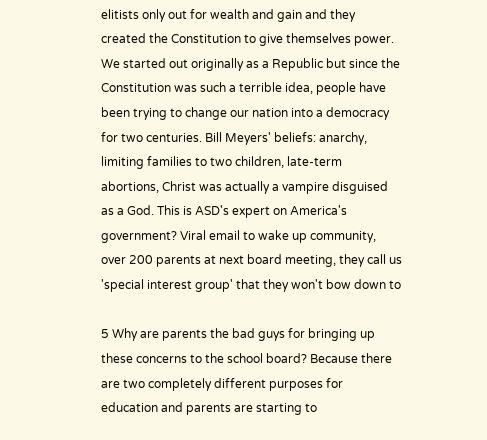elitists only out for wealth and gain and they created the Constitution to give themselves power. We started out originally as a Republic but since the Constitution was such a terrible idea, people have been trying to change our nation into a democracy for two centuries. Bill Meyers' beliefs: anarchy, limiting families to two children, late-term abortions, Christ was actually a vampire disguised as a God. This is ASD's expert on America's government? Viral email to wake up community, over 200 parents at next board meeting, they call us 'special interest group' that they won't bow down to

5 Why are parents the bad guys for bringing up these concerns to the school board? Because there are two completely different purposes for education and parents are starting to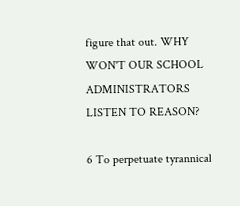figure that out. WHY WON'T OUR SCHOOL ADMINISTRATORS LISTEN TO REASON?

6 To perpetuate tyrannical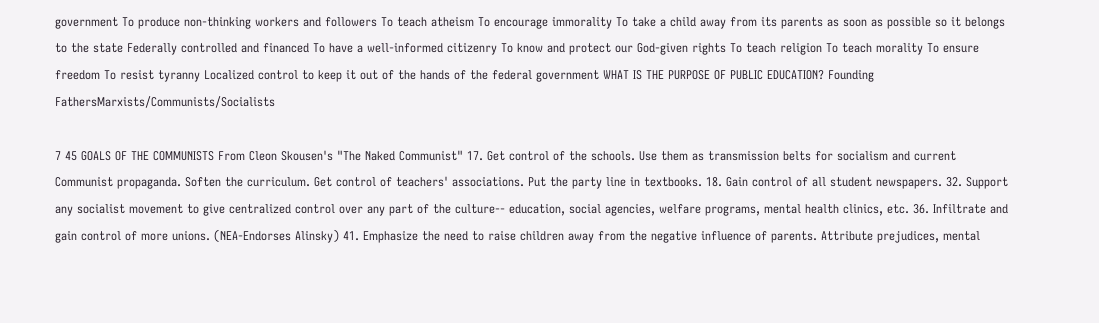government To produce non-thinking workers and followers To teach atheism To encourage immorality To take a child away from its parents as soon as possible so it belongs to the state Federally controlled and financed To have a well-informed citizenry To know and protect our God-given rights To teach religion To teach morality To ensure freedom To resist tyranny Localized control to keep it out of the hands of the federal government WHAT IS THE PURPOSE OF PUBLIC EDUCATION? Founding FathersMarxists/Communists/Socialists

7 45 GOALS OF THE COMMUNISTS From Cleon Skousen's "The Naked Communist" 17. Get control of the schools. Use them as transmission belts for socialism and current Communist propaganda. Soften the curriculum. Get control of teachers' associations. Put the party line in textbooks. 18. Gain control of all student newspapers. 32. Support any socialist movement to give centralized control over any part of the culture-- education, social agencies, welfare programs, mental health clinics, etc. 36. Infiltrate and gain control of more unions. (NEA-Endorses Alinsky) 41. Emphasize the need to raise children away from the negative influence of parents. Attribute prejudices, mental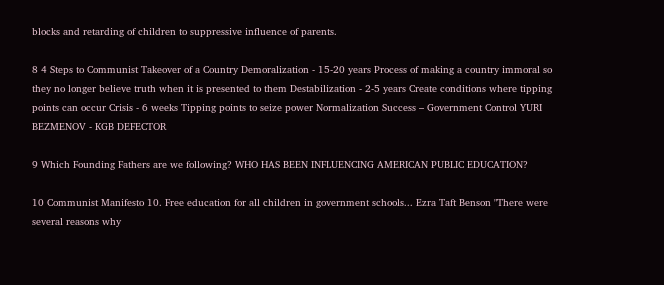blocks and retarding of children to suppressive influence of parents.

8 4 Steps to Communist Takeover of a Country Demoralization - 15-20 years Process of making a country immoral so they no longer believe truth when it is presented to them Destabilization - 2-5 years Create conditions where tipping points can occur Crisis - 6 weeks Tipping points to seize power Normalization Success – Government Control YURI BEZMENOV - KGB DEFECTOR

9 Which Founding Fathers are we following? WHO HAS BEEN INFLUENCING AMERICAN PUBLIC EDUCATION?

10 Communist Manifesto 10. Free education for all children in government schools... Ezra Taft Benson "There were several reasons why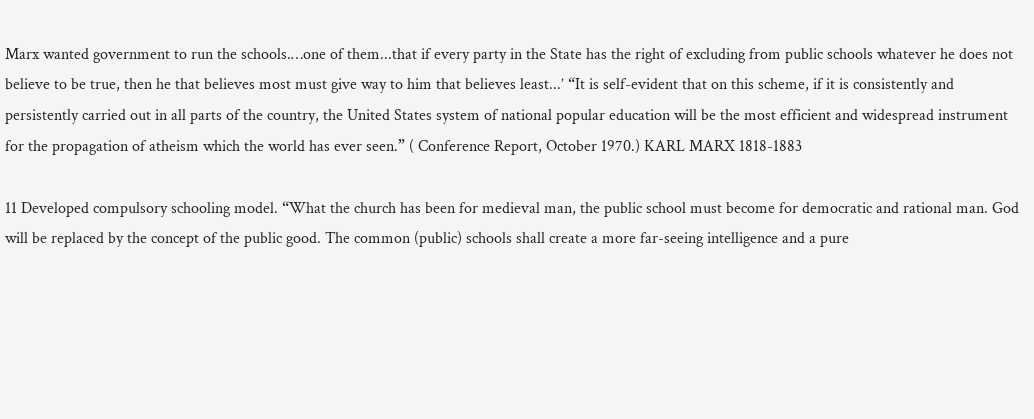Marx wanted government to run the schools.…one of them...that if every party in the State has the right of excluding from public schools whatever he does not believe to be true, then he that believes most must give way to him that believes least...’ “It is self-evident that on this scheme, if it is consistently and persistently carried out in all parts of the country, the United States system of national popular education will be the most efficient and widespread instrument for the propagation of atheism which the world has ever seen.” ( Conference Report, October 1970.) KARL MARX 1818-1883

11 Developed compulsory schooling model. “What the church has been for medieval man, the public school must become for democratic and rational man. God will be replaced by the concept of the public good. The common (public) schools shall create a more far-seeing intelligence and a pure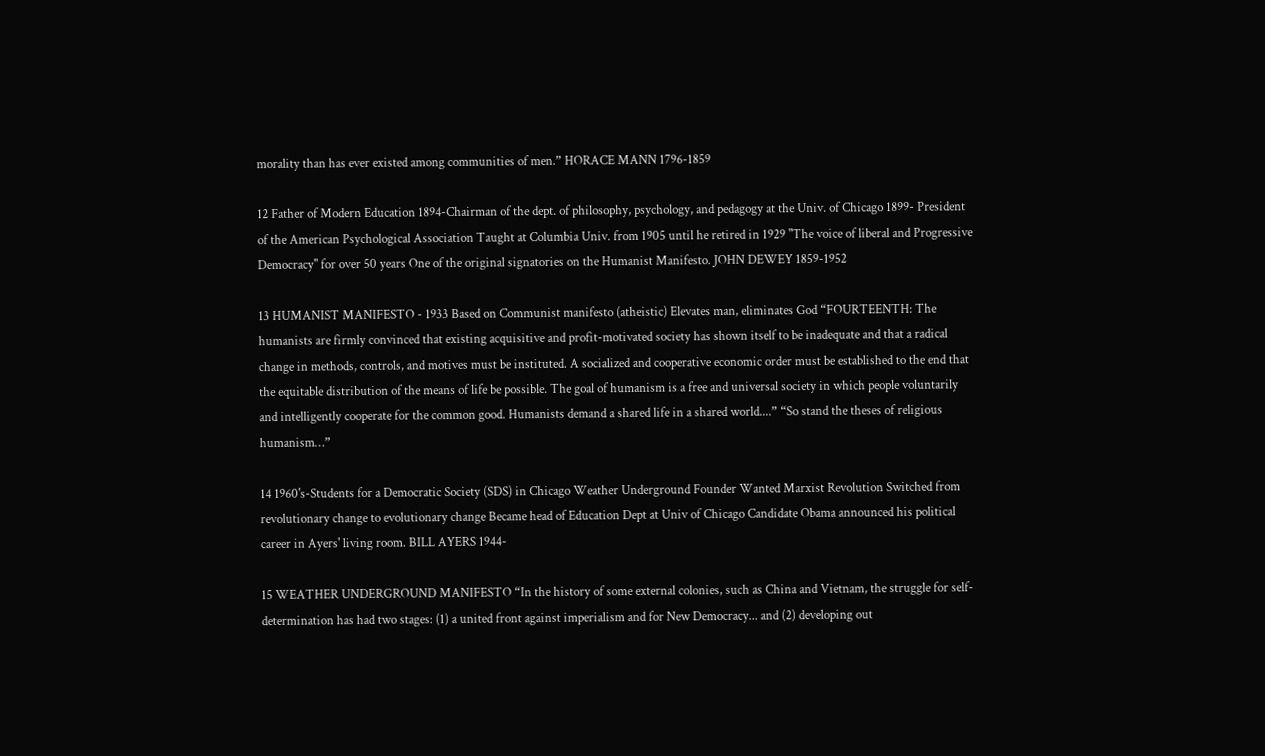morality than has ever existed among communities of men.” HORACE MANN 1796-1859

12 Father of Modern Education 1894-Chairman of the dept. of philosophy, psychology, and pedagogy at the Univ. of Chicago 1899- President of the American Psychological Association Taught at Columbia Univ. from 1905 until he retired in 1929 "The voice of liberal and Progressive Democracy" for over 50 years One of the original signatories on the Humanist Manifesto. JOHN DEWEY 1859-1952

13 HUMANIST MANIFESTO - 1933 Based on Communist manifesto (atheistic) Elevates man, eliminates God “FOURTEENTH: The humanists are firmly convinced that existing acquisitive and profit-motivated society has shown itself to be inadequate and that a radical change in methods, controls, and motives must be instituted. A socialized and cooperative economic order must be established to the end that the equitable distribution of the means of life be possible. The goal of humanism is a free and universal society in which people voluntarily and intelligently cooperate for the common good. Humanists demand a shared life in a shared world....” “So stand the theses of religious humanism…”

14 1960's-Students for a Democratic Society (SDS) in Chicago Weather Underground Founder Wanted Marxist Revolution Switched from revolutionary change to evolutionary change Became head of Education Dept at Univ of Chicago Candidate Obama announced his political career in Ayers' living room. BILL AYERS 1944-

15 WEATHER UNDERGROUND MANIFESTO “In the history of some external colonies, such as China and Vietnam, the struggle for self-determination has had two stages: (1) a united front against imperialism and for New Democracy... and (2) developing out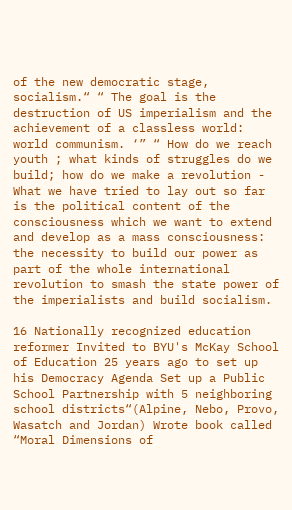of the new democratic stage, socialism.“ “ The goal is the destruction of US imperialism and the achievement of a classless world: world communism. ‘” “ How do we reach youth ; what kinds of struggles do we build; how do we make a revolution - What we have tried to lay out so far is the political content of the consciousness which we want to extend and develop as a mass consciousness: the necessity to build our power as part of the whole international revolution to smash the state power of the imperialists and build socialism.

16 Nationally recognized education reformer Invited to BYU's McKay School of Education 25 years ago to set up his Democracy Agenda Set up a Public School Partnership with 5 neighboring school districts“(Alpine, Nebo, Provo, Wasatch and Jordan) Wrote book called “Moral Dimensions of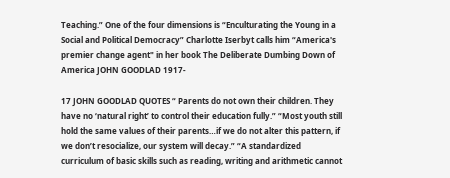Teaching.” One of the four dimensions is “Enculturating the Young in a Social and Political Democracy” Charlotte Iserbyt calls him “America's premier change agent" in her book The Deliberate Dumbing Down of America JOHN GOODLAD 1917-

17 JOHN GOODLAD QUOTES “ Parents do not own their children. They have no ‘natural right’ to control their education fully.” “Most youth still hold the same values of their parents…if we do not alter this pattern, if we don’t resocialize, our system will decay.” “A standardized curriculum of basic skills such as reading, writing and arithmetic cannot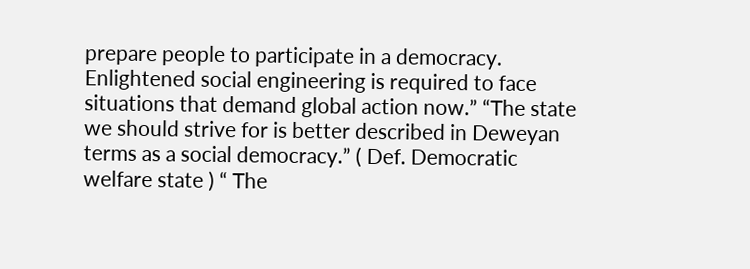prepare people to participate in a democracy. Enlightened social engineering is required to face situations that demand global action now.” “The state we should strive for is better described in Deweyan terms as a social democracy.” ( Def. Democratic welfare state ) “ The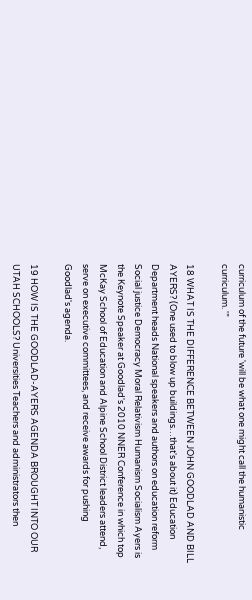curriculum of the future 'will be what one might call the humanistic curriculum. '”

18 WHAT IS THE DIFFERENCE BETWEEN JOHN GOODLAD AND BILL AYERS? (One used to blow up buildings…that's about it) Education Department heads National speakers and authors on education reform Social justice Democracy Moral Relativism Humanism Socialism Ayers is the Keynote Speaker at Goodlad's 2010 NNER Conference in which top McKay School of Education and Alpine School District leaders attend, serve on executive committees, and receive awards for pushing Goodlad's agenda.

19 HOW IS THE GOODLAD-AYERS AGENDA BROUGHT INTO OUR UTAH SCHOOLS? Universities Teachers and administrators then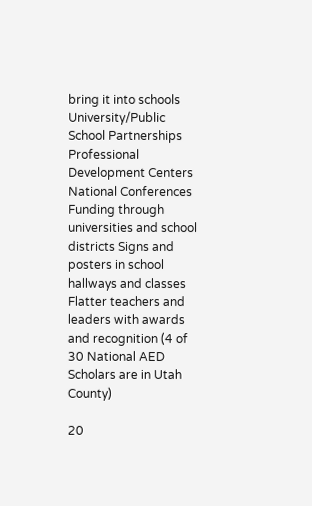bring it into schools University/Public School Partnerships Professional Development Centers National Conferences Funding through universities and school districts Signs and posters in school hallways and classes Flatter teachers and leaders with awards and recognition (4 of 30 National AED Scholars are in Utah County)

20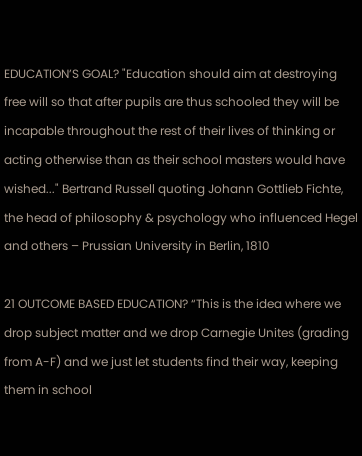EDUCATION’S GOAL? "Education should aim at destroying free will so that after pupils are thus schooled they will be incapable throughout the rest of their lives of thinking or acting otherwise than as their school masters would have wished..." Bertrand Russell quoting Johann Gottlieb Fichte, the head of philosophy & psychology who influenced Hegel and others – Prussian University in Berlin, 1810

21 OUTCOME BASED EDUCATION? “This is the idea where we drop subject matter and we drop Carnegie Unites (grading from A-F) and we just let students find their way, keeping them in school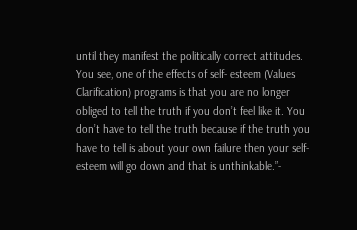until they manifest the politically correct attitudes. You see, one of the effects of self- esteem (Values Clarification) programs is that you are no longer obliged to tell the truth if you don’t feel like it. You don’t have to tell the truth because if the truth you have to tell is about your own failure then your self-esteem will go down and that is unthinkable.”-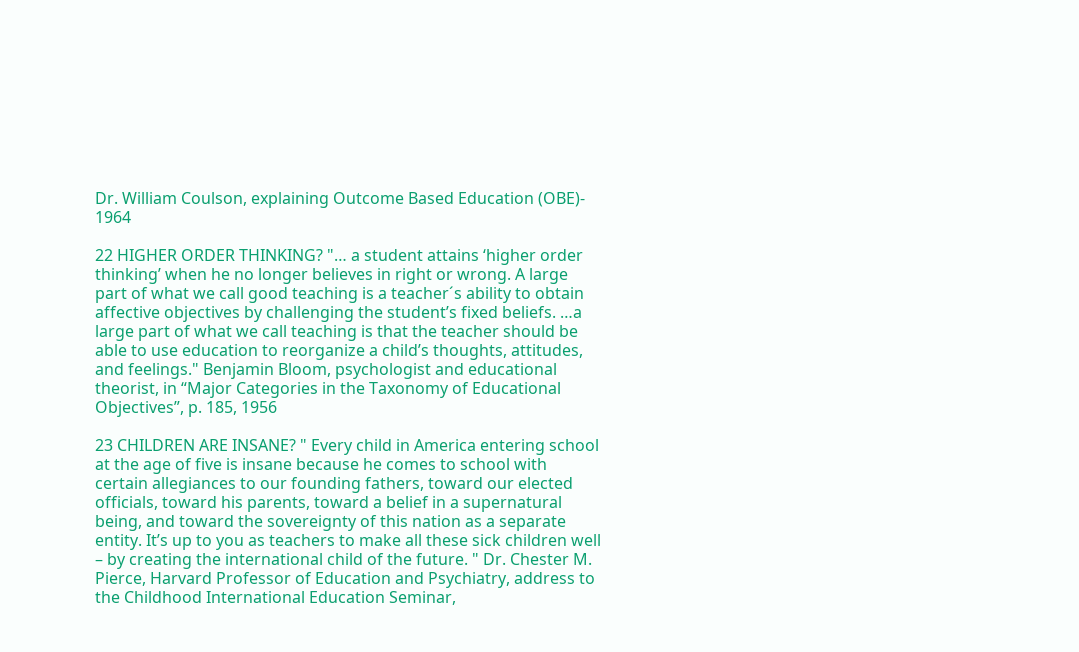Dr. William Coulson, explaining Outcome Based Education (OBE)- 1964

22 HIGHER ORDER THINKING? "… a student attains ‘higher order thinking’ when he no longer believes in right or wrong. A large part of what we call good teaching is a teacher´s ability to obtain affective objectives by challenging the student’s fixed beliefs. …a large part of what we call teaching is that the teacher should be able to use education to reorganize a child’s thoughts, attitudes, and feelings." Benjamin Bloom, psychologist and educational theorist, in “Major Categories in the Taxonomy of Educational Objectives”, p. 185, 1956

23 CHILDREN ARE INSANE? " Every child in America entering school at the age of five is insane because he comes to school with certain allegiances to our founding fathers, toward our elected officials, toward his parents, toward a belief in a supernatural being, and toward the sovereignty of this nation as a separate entity. It’s up to you as teachers to make all these sick children well – by creating the international child of the future. " Dr. Chester M. Pierce, Harvard Professor of Education and Psychiatry, address to the Childhood International Education Seminar,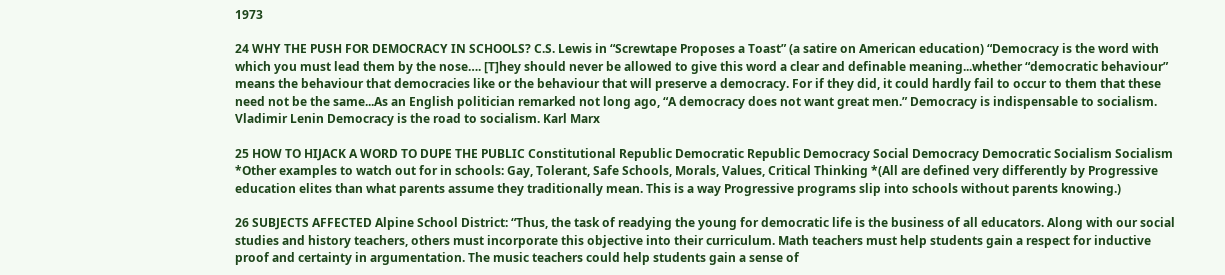1973

24 WHY THE PUSH FOR DEMOCRACY IN SCHOOLS? C.S. Lewis in “Screwtape Proposes a Toast” (a satire on American education) “Democracy is the word with which you must lead them by the nose…. [T]hey should never be allowed to give this word a clear and definable meaning...whether “democratic behaviour” means the behaviour that democracies like or the behaviour that will preserve a democracy. For if they did, it could hardly fail to occur to them that these need not be the same...As an English politician remarked not long ago, “A democracy does not want great men.” Democracy is indispensable to socialism. Vladimir Lenin Democracy is the road to socialism. Karl Marx

25 HOW TO HIJACK A WORD TO DUPE THE PUBLIC Constitutional Republic Democratic Republic Democracy Social Democracy Democratic Socialism Socialism *Other examples to watch out for in schools: Gay, Tolerant, Safe Schools, Morals, Values, Critical Thinking *(All are defined very differently by Progressive education elites than what parents assume they traditionally mean. This is a way Progressive programs slip into schools without parents knowing.)

26 SUBJECTS AFFECTED Alpine School District: “Thus, the task of readying the young for democratic life is the business of all educators. Along with our social studies and history teachers, others must incorporate this objective into their curriculum. Math teachers must help students gain a respect for inductive proof and certainty in argumentation. The music teachers could help students gain a sense of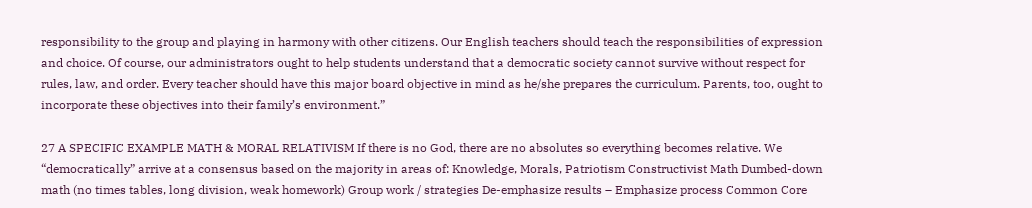responsibility to the group and playing in harmony with other citizens. Our English teachers should teach the responsibilities of expression and choice. Of course, our administrators ought to help students understand that a democratic society cannot survive without respect for rules, law, and order. Every teacher should have this major board objective in mind as he/she prepares the curriculum. Parents, too, ought to incorporate these objectives into their family’s environment.”

27 A SPECIFIC EXAMPLE MATH & MORAL RELATIVISM If there is no God, there are no absolutes so everything becomes relative. We “democratically” arrive at a consensus based on the majority in areas of: Knowledge, Morals, Patriotism Constructivist Math Dumbed-down math (no times tables, long division, weak homework) Group work / strategies De-emphasize results – Emphasize process Common Core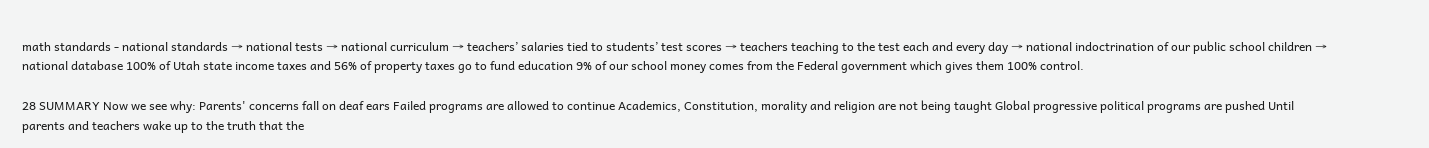math standards - national standards → national tests → national curriculum → teachers’ salaries tied to students’ test scores → teachers teaching to the test each and every day → national indoctrination of our public school children → national database 100% of Utah state income taxes and 56% of property taxes go to fund education 9% of our school money comes from the Federal government which gives them 100% control.

28 SUMMARY Now we see why: Parents' concerns fall on deaf ears Failed programs are allowed to continue Academics, Constitution, morality and religion are not being taught Global progressive political programs are pushed Until parents and teachers wake up to the truth that the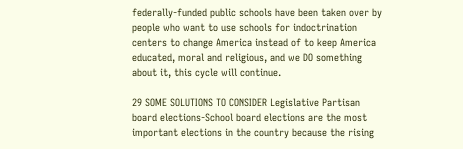federally-funded public schools have been taken over by people who want to use schools for indoctrination centers to change America instead of to keep America educated, moral and religious, and we DO something about it, this cycle will continue.

29 SOME SOLUTIONS TO CONSIDER Legislative Partisan board elections-School board elections are the most important elections in the country because the rising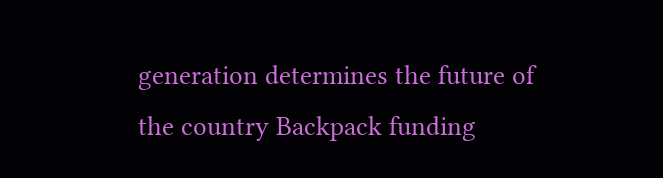generation determines the future of the country Backpack funding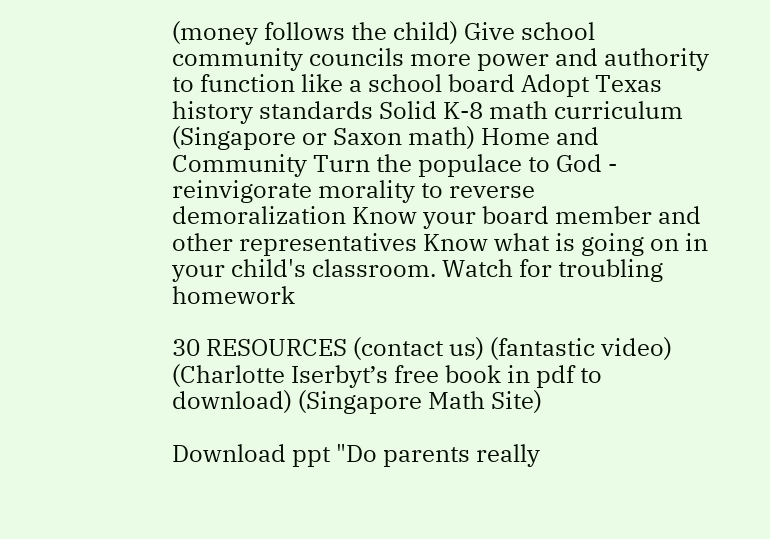(money follows the child) Give school community councils more power and authority to function like a school board Adopt Texas history standards Solid K-8 math curriculum (Singapore or Saxon math) Home and Community Turn the populace to God - reinvigorate morality to reverse demoralization Know your board member and other representatives Know what is going on in your child's classroom. Watch for troubling homework

30 RESOURCES (contact us) (fantastic video) (Charlotte Iserbyt’s free book in pdf to download) (Singapore Math Site)

Download ppt "Do parents really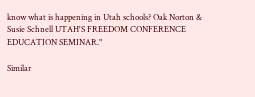know what is happening in Utah schools? Oak Norton & Susie Schnell UTAH'S FREEDOM CONFERENCE EDUCATION SEMINAR."

Similar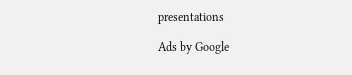presentations

Ads by Google